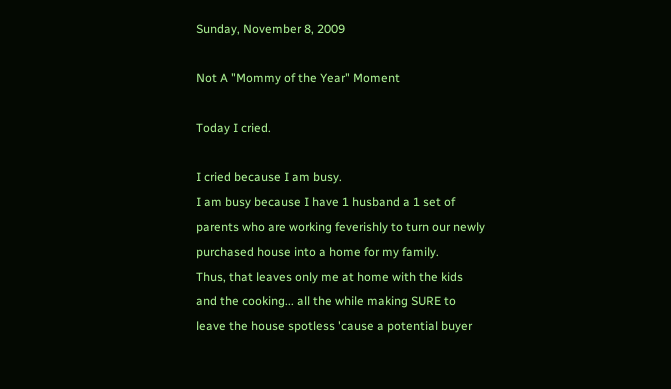Sunday, November 8, 2009

Not A "Mommy of the Year" Moment

Today I cried.

I cried because I am busy.
I am busy because I have 1 husband a 1 set of parents who are working feverishly to turn our newly purchased house into a home for my family.
Thus, that leaves only me at home with the kids and the cooking... all the while making SURE to leave the house spotless 'cause a potential buyer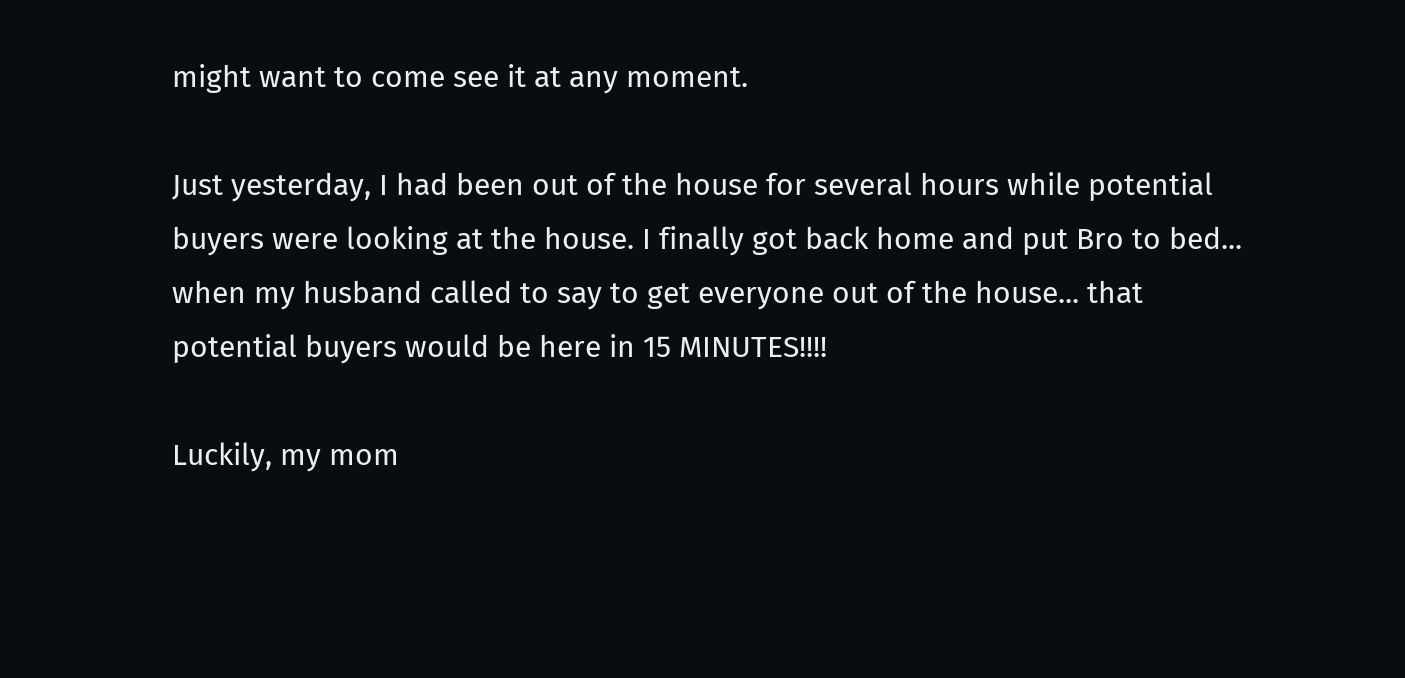might want to come see it at any moment.

Just yesterday, I had been out of the house for several hours while potential buyers were looking at the house. I finally got back home and put Bro to bed... when my husband called to say to get everyone out of the house... that potential buyers would be here in 15 MINUTES!!!!

Luckily, my mom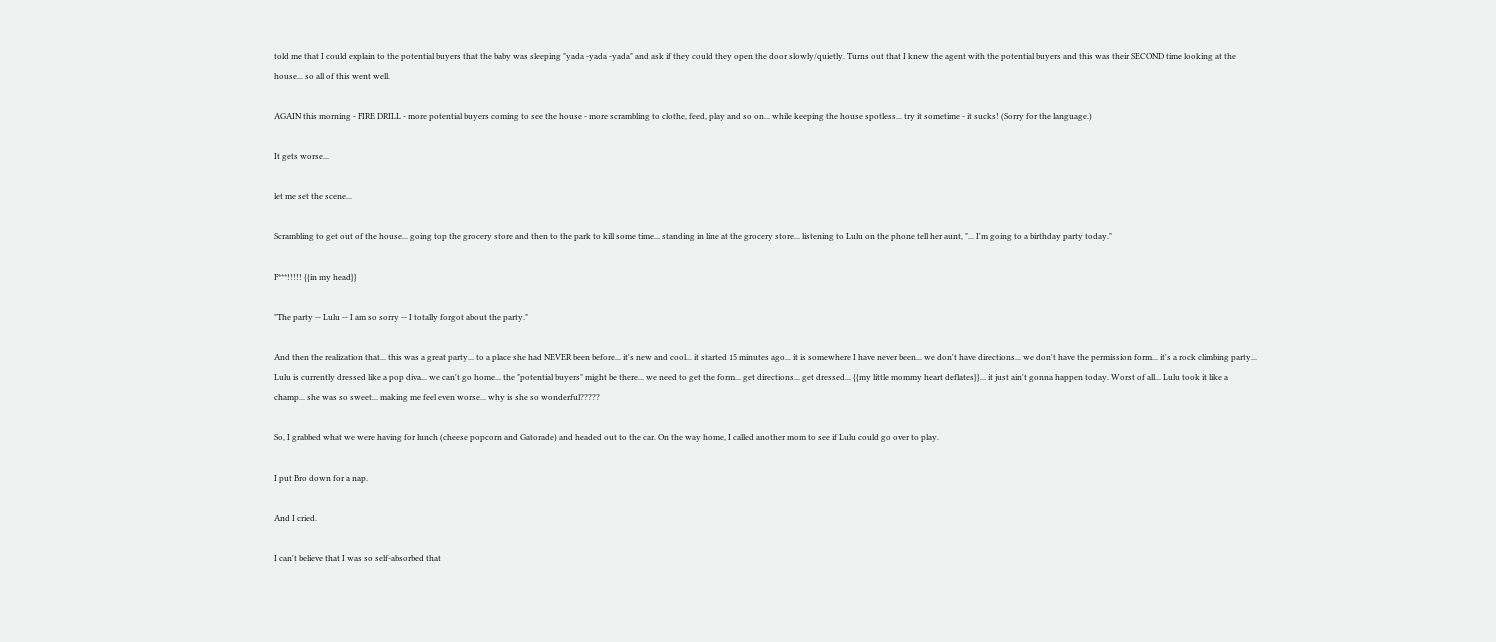told me that I could explain to the potential buyers that the baby was sleeping "yada -yada -yada" and ask if they could they open the door slowly/quietly. Turns out that I knew the agent with the potential buyers and this was their SECOND time looking at the house... so all of this went well.

AGAIN this morning - FIRE DRILL - more potential buyers coming to see the house - more scrambling to clothe, feed, play and so on... while keeping the house spotless... try it sometime - it sucks! (Sorry for the language.)

It gets worse...

let me set the scene...

Scrambling to get out of the house... going top the grocery store and then to the park to kill some time... standing in line at the grocery store... listening to Lulu on the phone tell her aunt, "... I'm going to a birthday party today."

F***!!!!! {{in my head}}

"The party -- Lulu -- I am so sorry -- I totally forgot about the party."

And then the realization that... this was a great party... to a place she had NEVER been before... it's new and cool... it started 15 minutes ago... it is somewhere I have never been... we don't have directions... we don't have the permission form... it's a rock climbing party... Lulu is currently dressed like a pop diva... we can't go home... the "potential buyers" might be there... we need to get the form... get directions... get dressed... {{my little mommy heart deflates}}... it just ain't gonna happen today. Worst of all... Lulu took it like a champ... she was so sweet... making me feel even worse... why is she so wonderful?????

So, I grabbed what we were having for lunch (cheese popcorn and Gatorade) and headed out to the car. On the way home, I called another mom to see if Lulu could go over to play.

I put Bro down for a nap.

And I cried.

I can't believe that I was so self-absorbed that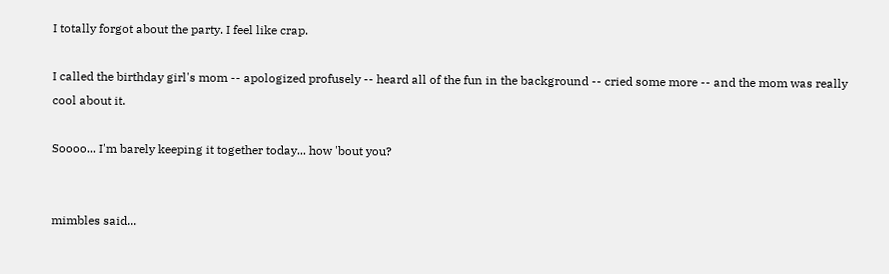I totally forgot about the party. I feel like crap.

I called the birthday girl's mom -- apologized profusely -- heard all of the fun in the background -- cried some more -- and the mom was really cool about it.

Soooo... I'm barely keeping it together today... how 'bout you?


mimbles said...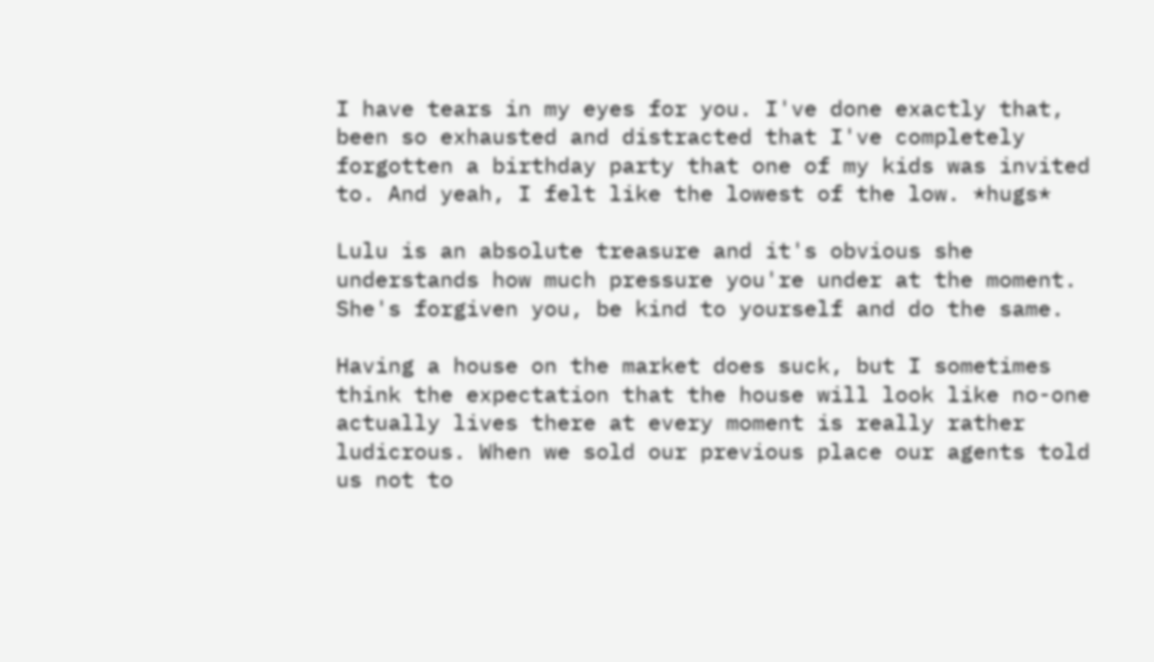I have tears in my eyes for you. I've done exactly that, been so exhausted and distracted that I've completely forgotten a birthday party that one of my kids was invited to. And yeah, I felt like the lowest of the low. *hugs*

Lulu is an absolute treasure and it's obvious she understands how much pressure you're under at the moment. She's forgiven you, be kind to yourself and do the same.

Having a house on the market does suck, but I sometimes think the expectation that the house will look like no-one actually lives there at every moment is really rather ludicrous. When we sold our previous place our agents told us not to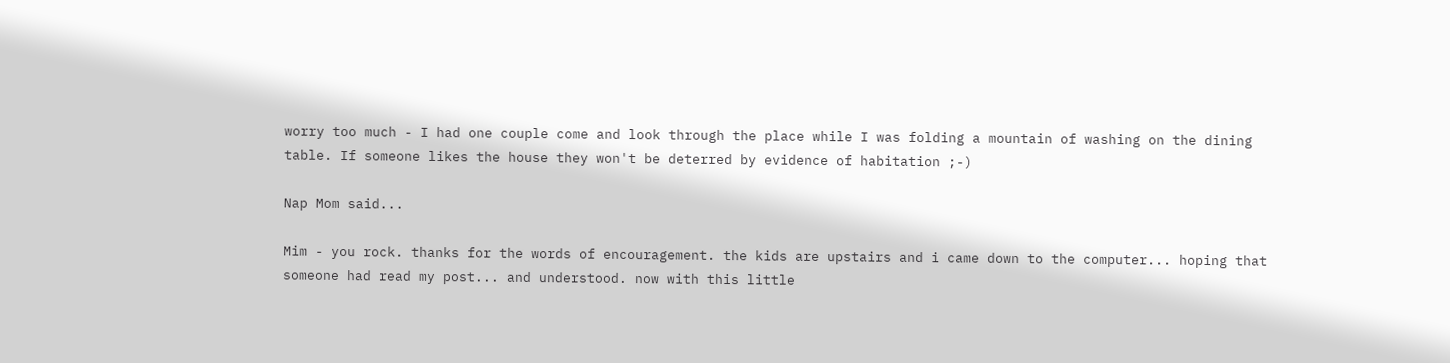worry too much - I had one couple come and look through the place while I was folding a mountain of washing on the dining table. If someone likes the house they won't be deterred by evidence of habitation ;-)

Nap Mom said...

Mim - you rock. thanks for the words of encouragement. the kids are upstairs and i came down to the computer... hoping that someone had read my post... and understood. now with this little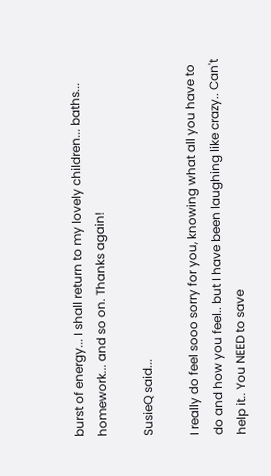burst of energy... I shall return to my lovely children... baths... homework... and so on. Thanks again!

SusieQ said...

I really do feel sooo sorry for you, knowing what all you have to do and how you feel.. but I have been laughing like crazy.. Can't help it.. You NEED to save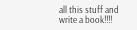all this stuff and write a book!!!!